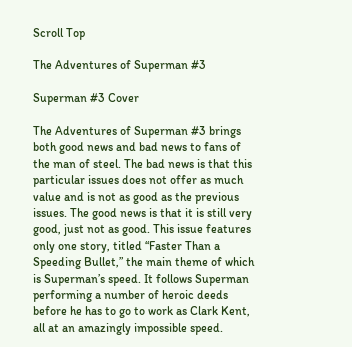Scroll Top

The Adventures of Superman #3

Superman #3 Cover

The Adventures of Superman #3 brings both good news and bad news to fans of the man of steel. The bad news is that this particular issues does not offer as much value and is not as good as the previous issues. The good news is that it is still very good, just not as good. This issue features only one story, titled “Faster Than a Speeding Bullet,” the main theme of which is Superman’s speed. It follows Superman performing a number of heroic deeds before he has to go to work as Clark Kent, all at an amazingly impossible speed.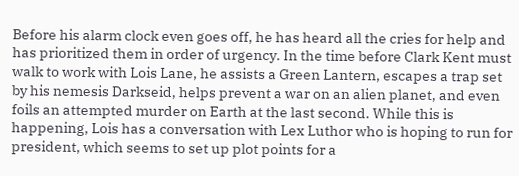Before his alarm clock even goes off, he has heard all the cries for help and has prioritized them in order of urgency. In the time before Clark Kent must walk to work with Lois Lane, he assists a Green Lantern, escapes a trap set by his nemesis Darkseid, helps prevent a war on an alien planet, and even foils an attempted murder on Earth at the last second. While this is happening, Lois has a conversation with Lex Luthor who is hoping to run for president, which seems to set up plot points for a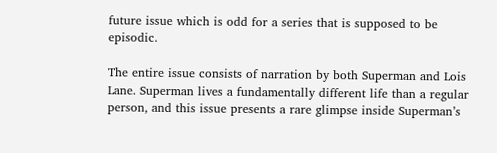future issue which is odd for a series that is supposed to be episodic.

The entire issue consists of narration by both Superman and Lois Lane. Superman lives a fundamentally different life than a regular person, and this issue presents a rare glimpse inside Superman’s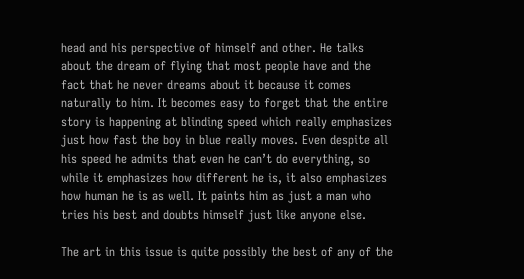head and his perspective of himself and other. He talks about the dream of flying that most people have and the fact that he never dreams about it because it comes naturally to him. It becomes easy to forget that the entire story is happening at blinding speed which really emphasizes just how fast the boy in blue really moves. Even despite all his speed he admits that even he can’t do everything, so while it emphasizes how different he is, it also emphasizes how human he is as well. It paints him as just a man who tries his best and doubts himself just like anyone else.

The art in this issue is quite possibly the best of any of the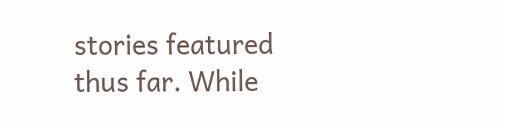stories featured thus far. While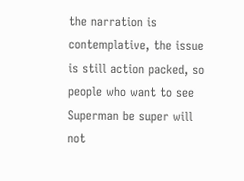the narration is contemplative, the issue is still action packed, so people who want to see Superman be super will not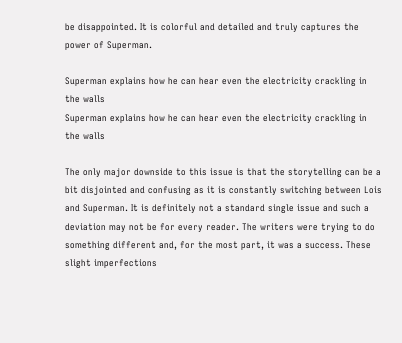be disappointed. It is colorful and detailed and truly captures the power of Superman.

Superman explains how he can hear even the electricity crackling in the walls
Superman explains how he can hear even the electricity crackling in the walls

The only major downside to this issue is that the storytelling can be a bit disjointed and confusing as it is constantly switching between Lois and Superman. It is definitely not a standard single issue and such a deviation may not be for every reader. The writers were trying to do something different and, for the most part, it was a success. These slight imperfections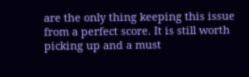are the only thing keeping this issue from a perfect score. It is still worth picking up and a must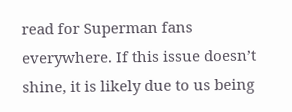read for Superman fans everywhere. If this issue doesn’t shine, it is likely due to us being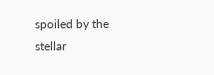spoiled by the stellar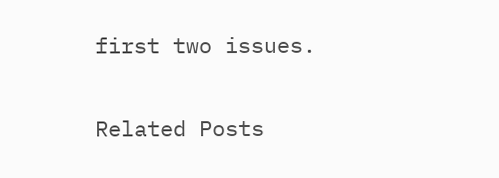first two issues.

Related Posts